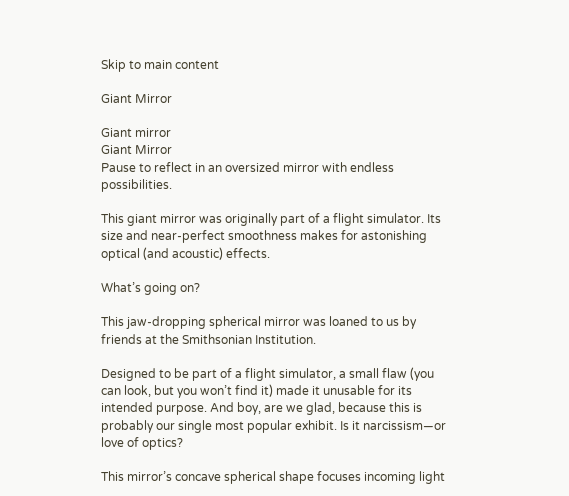Skip to main content

Giant Mirror

Giant mirror
Giant Mirror
Pause to reflect in an oversized mirror with endless possibilities.

This giant mirror was originally part of a flight simulator. Its size and near-perfect smoothness makes for astonishing optical (and acoustic) effects.

What’s going on?

This jaw-dropping spherical mirror was loaned to us by friends at the Smithsonian Institution.

Designed to be part of a flight simulator, a small flaw (you can look, but you won’t find it) made it unusable for its intended purpose. And boy, are we glad, because this is probably our single most popular exhibit. Is it narcissism—or love of optics?

This mirror’s concave spherical shape focuses incoming light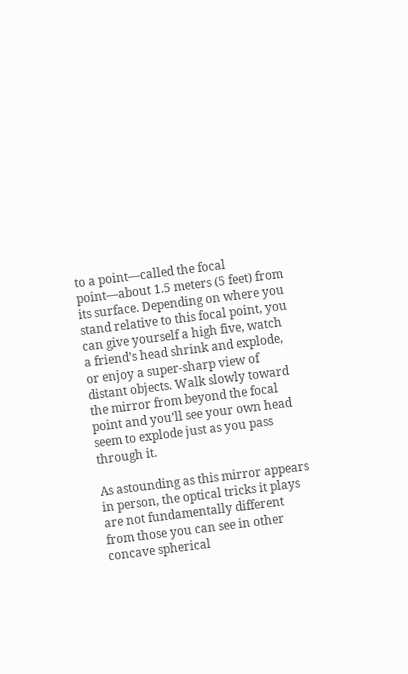to a point—called the focal point—about 1.5 meters (5 feet) from its surface. Depending on where you stand relative to this focal point, you can give yourself a high five, watch a friend’s head shrink and explode, or enjoy a super-sharp view of distant objects. Walk slowly toward the mirror from beyond the focal point and you’ll see your own head seem to explode just as you pass through it.

As astounding as this mirror appears in person, the optical tricks it plays are not fundamentally different from those you can see in other concave spherical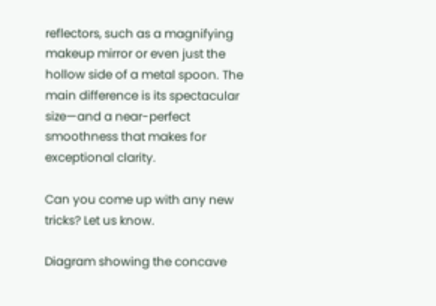reflectors, such as a magnifying makeup mirror or even just the hollow side of a metal spoon. The main difference is its spectacular size—and a near-perfect smoothness that makes for exceptional clarity.

Can you come up with any new tricks? Let us know.

Diagram showing the concave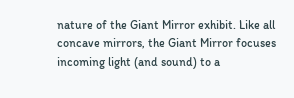nature of the Giant Mirror exhibit. Like all concave mirrors, the Giant Mirror focuses incoming light (and sound) to a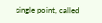single point, called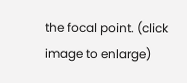the focal point. (click image to enlarge)